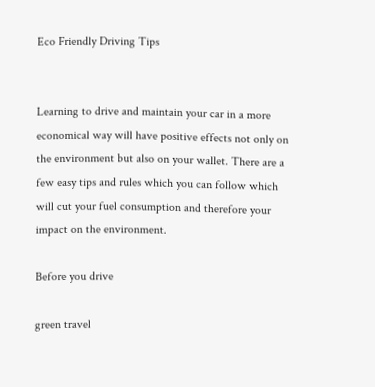Eco Friendly Driving Tips


Learning to drive and maintain your car in a more economical way will have positive effects not only on the environment but also on your wallet. There are a few easy tips and rules which you can follow which will cut your fuel consumption and therefore your impact on the environment.

Before you drive

green travel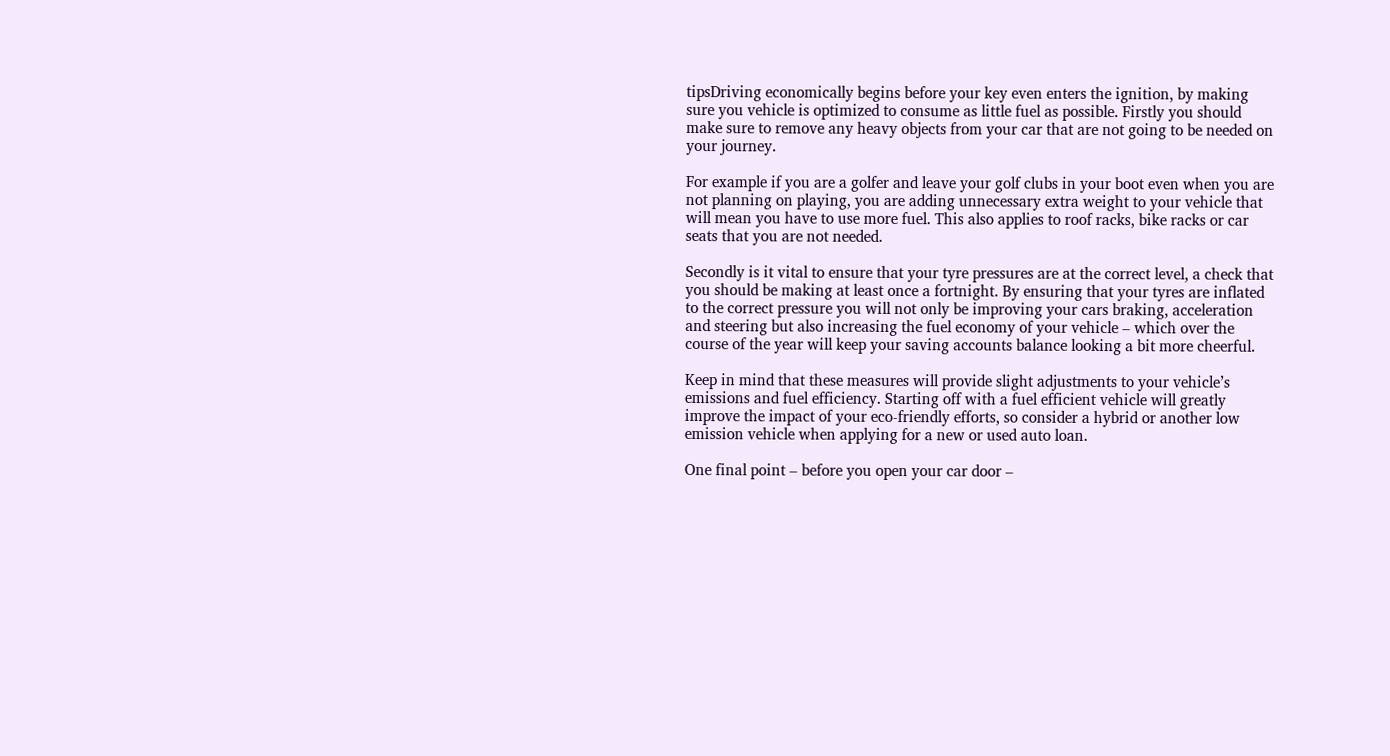tipsDriving economically begins before your key even enters the ignition, by making sure you vehicle is optimized to consume as little fuel as possible. Firstly you should make sure to remove any heavy objects from your car that are not going to be needed on your journey.

For example if you are a golfer and leave your golf clubs in your boot even when you are not planning on playing, you are adding unnecessary extra weight to your vehicle that will mean you have to use more fuel. This also applies to roof racks, bike racks or car seats that you are not needed.

Secondly is it vital to ensure that your tyre pressures are at the correct level, a check that you should be making at least once a fortnight. By ensuring that your tyres are inflated to the correct pressure you will not only be improving your cars braking, acceleration and steering but also increasing the fuel economy of your vehicle – which over the course of the year will keep your saving accounts balance looking a bit more cheerful.

Keep in mind that these measures will provide slight adjustments to your vehicle’s emissions and fuel efficiency. Starting off with a fuel efficient vehicle will greatly improve the impact of your eco-friendly efforts, so consider a hybrid or another low emission vehicle when applying for a new or used auto loan.

One final point – before you open your car door –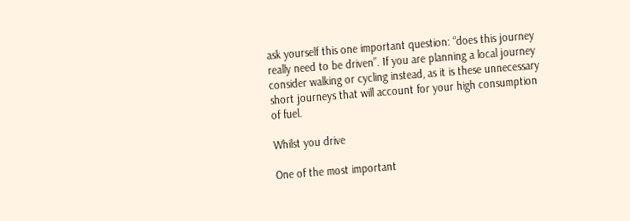ask yourself this one important question: “does this journey really need to be driven”. If you are planning a local journey consider walking or cycling instead, as it is these unnecessary short journeys that will account for your high consumption of fuel.

Whilst you drive

One of the most important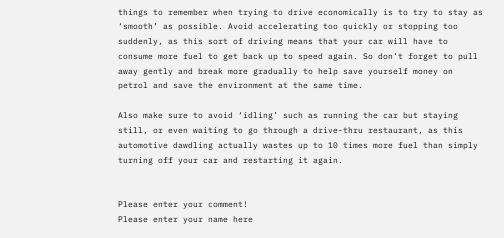things to remember when trying to drive economically is to try to stay as ‘smooth’ as possible. Avoid accelerating too quickly or stopping too suddenly, as this sort of driving means that your car will have to consume more fuel to get back up to speed again. So don’t forget to pull away gently and break more gradually to help save yourself money on petrol and save the environment at the same time.

Also make sure to avoid ‘idling’ such as running the car but staying still, or even waiting to go through a drive-thru restaurant, as this automotive dawdling actually wastes up to 10 times more fuel than simply turning off your car and restarting it again.


Please enter your comment!
Please enter your name here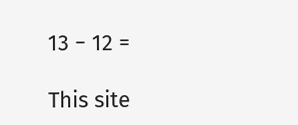13 − 12 =

This site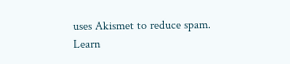uses Akismet to reduce spam. Learn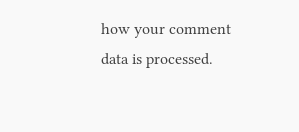how your comment data is processed.